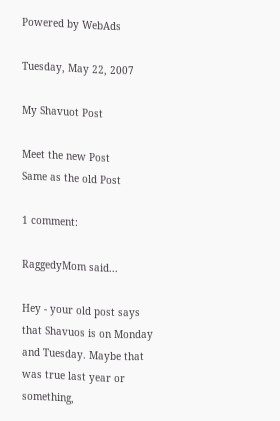Powered by WebAds

Tuesday, May 22, 2007

My Shavuot Post

Meet the new Post
Same as the old Post

1 comment:

RaggedyMom said...

Hey - your old post says that Shavuos is on Monday and Tuesday. Maybe that was true last year or something,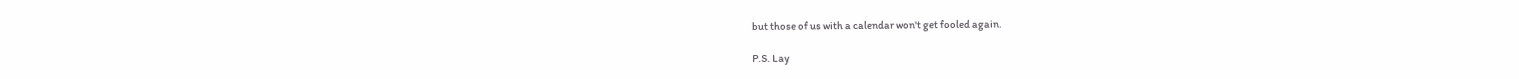but those of us with a calendar won't get fooled again.

P.S. Lay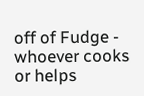off of Fudge - whoever cooks or helps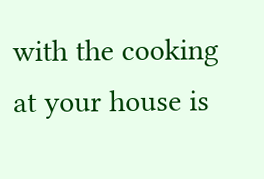with the cooking at your house is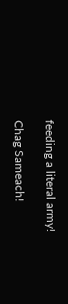feeding a literal army!

Chag Sameach!